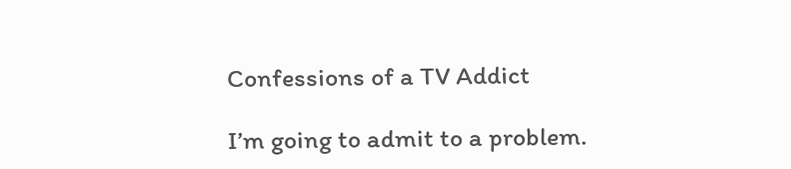Confessions of a TV Addict

I’m going to admit to a problem.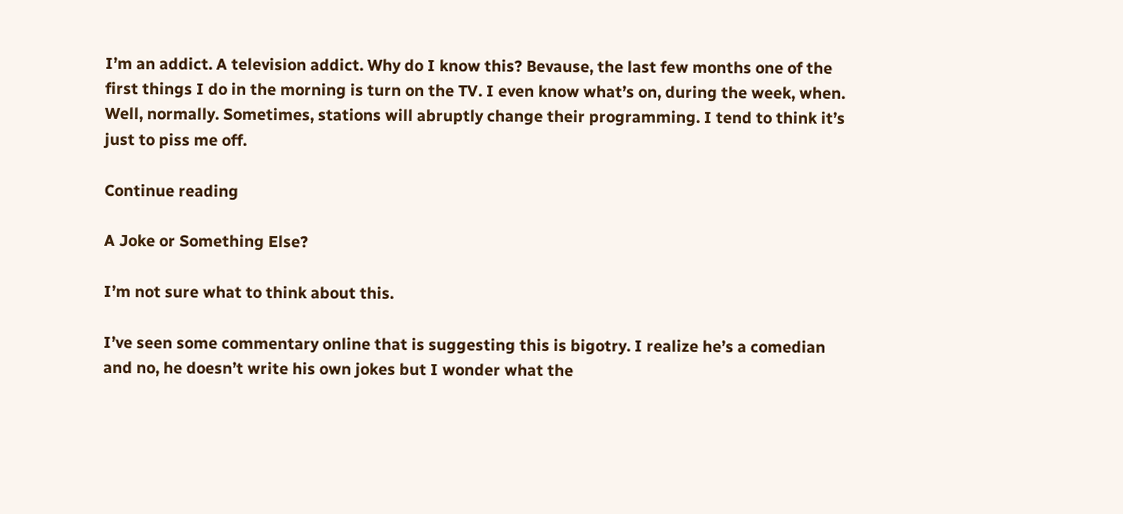I’m an addict. A television addict. Why do I know this? Bevause, the last few months one of the first things I do in the morning is turn on the TV. I even know what’s on, during the week, when. Well, normally. Sometimes, stations will abruptly change their programming. I tend to think it’s just to piss me off.

Continue reading

A Joke or Something Else?

I’m not sure what to think about this.

I’ve seen some commentary online that is suggesting this is bigotry. I realize he’s a comedian and no, he doesn’t write his own jokes but I wonder what the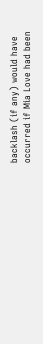backlash (if any) would have occurred if Mia Love had been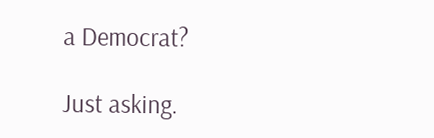a Democrat?

Just asking.